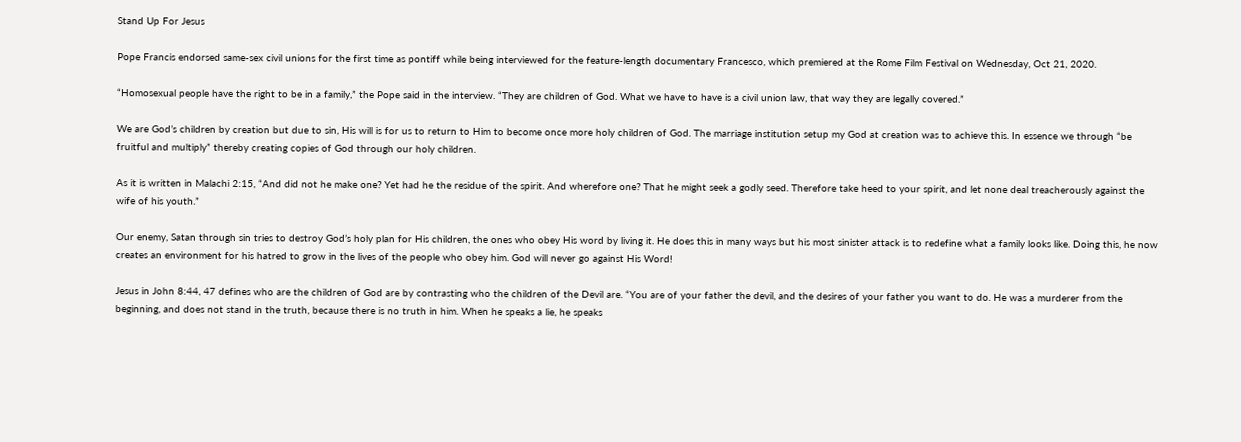Stand Up For Jesus

Pope Francis endorsed same-sex civil unions for the first time as pontiff while being interviewed for the feature-length documentary Francesco, which premiered at the Rome Film Festival on Wednesday, Oct 21, 2020.

“Homosexual people have the right to be in a family,” the Pope said in the interview. “They are children of God. What we have to have is a civil union law, that way they are legally covered.”

We are God’s children by creation but due to sin, His will is for us to return to Him to become once more holy children of God. The marriage institution setup my God at creation was to achieve this. In essence we through “be fruitful and multiply” thereby creating copies of God through our holy children.

As it is written in Malachi 2:15, “And did not he make one? Yet had he the residue of the spirit. And wherefore one? That he might seek a godly seed. Therefore take heed to your spirit, and let none deal treacherously against the wife of his youth.”

Our enemy, Satan through sin tries to destroy God’s holy plan for His children, the ones who obey His word by living it. He does this in many ways but his most sinister attack is to redefine what a family looks like. Doing this, he now creates an environment for his hatred to grow in the lives of the people who obey him. God will never go against His Word!

Jesus in John 8:44, 47 defines who are the children of God are by contrasting who the children of the Devil are. “You are of your father the devil, and the desires of your father you want to do. He was a murderer from the beginning, and does not stand in the truth, because there is no truth in him. When he speaks a lie, he speaks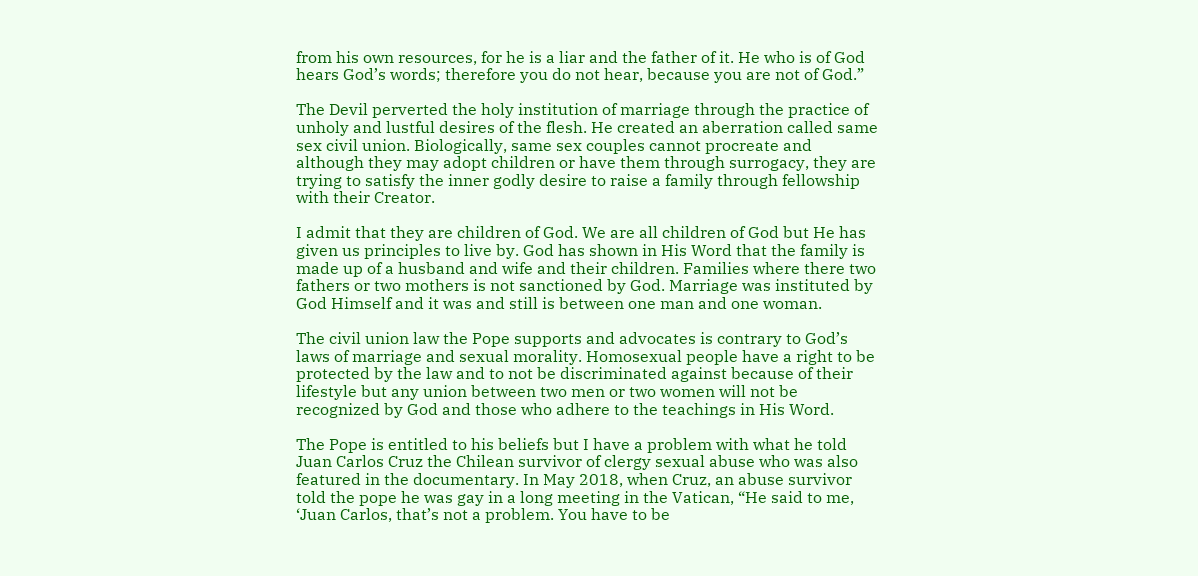from his own resources, for he is a liar and the father of it. He who is of God hears God’s words; therefore you do not hear, because you are not of God.”

The Devil perverted the holy institution of marriage through the practice of unholy and lustful desires of the flesh. He created an aberration called same sex civil union. Biologically, same sex couples cannot procreate and although they may adopt children or have them through surrogacy, they are trying to satisfy the inner godly desire to raise a family through fellowship with their Creator.

I admit that they are children of God. We are all children of God but He has given us principles to live by. God has shown in His Word that the family is made up of a husband and wife and their children. Families where there two fathers or two mothers is not sanctioned by God. Marriage was instituted by God Himself and it was and still is between one man and one woman.

The civil union law the Pope supports and advocates is contrary to God’s laws of marriage and sexual morality. Homosexual people have a right to be protected by the law and to not be discriminated against because of their lifestyle but any union between two men or two women will not be recognized by God and those who adhere to the teachings in His Word.

The Pope is entitled to his beliefs but I have a problem with what he told Juan Carlos Cruz the Chilean survivor of clergy sexual abuse who was also featured in the documentary. In May 2018, when Cruz, an abuse survivor told the pope he was gay in a long meeting in the Vatican, “He said to me, ‘Juan Carlos, that’s not a problem. You have to be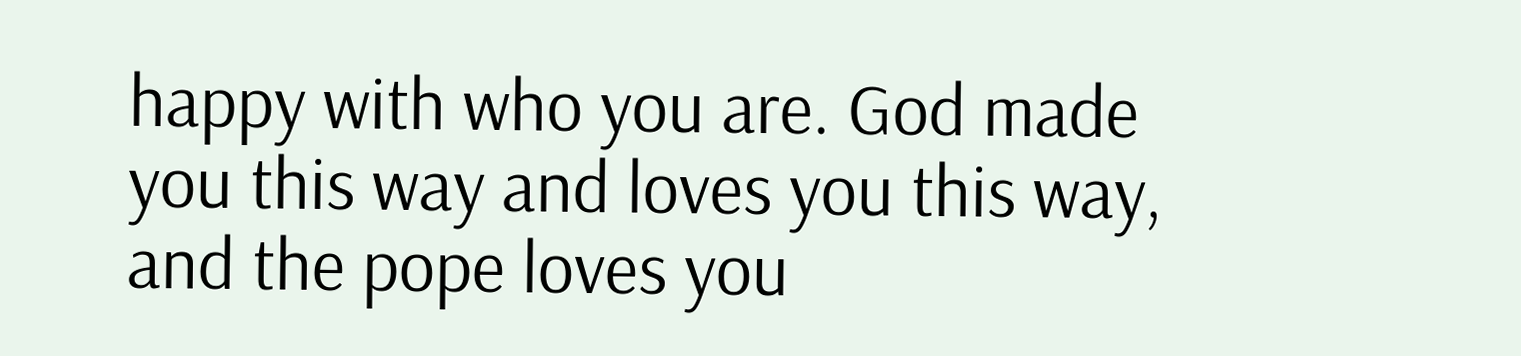happy with who you are. God made you this way and loves you this way, and the pope loves you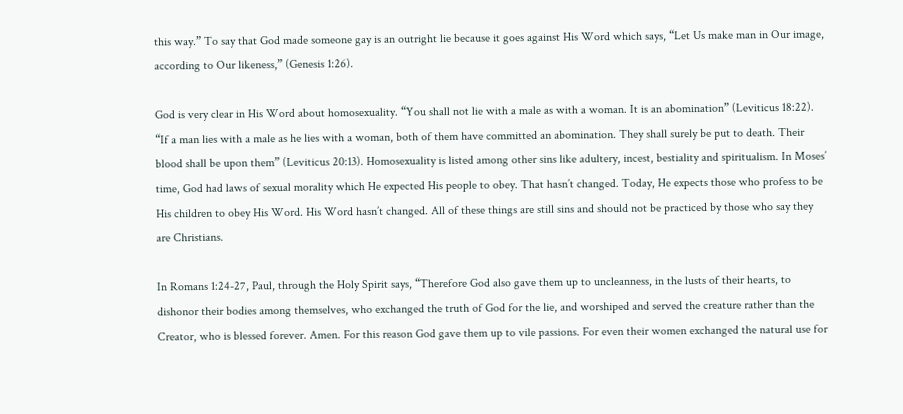this way.” To say that God made someone gay is an outright lie because it goes against His Word which says, “Let Us make man in Our image, according to Our likeness,” (Genesis 1:26).

God is very clear in His Word about homosexuality. “You shall not lie with a male as with a woman. It is an abomination” (Leviticus 18:22).  “If a man lies with a male as he lies with a woman, both of them have committed an abomination. They shall surely be put to death. Their blood shall be upon them” (Leviticus 20:13). Homosexuality is listed among other sins like adultery, incest, bestiality and spiritualism. In Moses’ time, God had laws of sexual morality which He expected His people to obey. That hasn’t changed. Today, He expects those who profess to be His children to obey His Word. His Word hasn’t changed. All of these things are still sins and should not be practiced by those who say they are Christians.

In Romans 1:24-27, Paul, through the Holy Spirit says, “Therefore God also gave them up to uncleanness, in the lusts of their hearts, to dishonor their bodies among themselves, who exchanged the truth of God for the lie, and worshiped and served the creature rather than the Creator, who is blessed forever. Amen. For this reason God gave them up to vile passions. For even their women exchanged the natural use for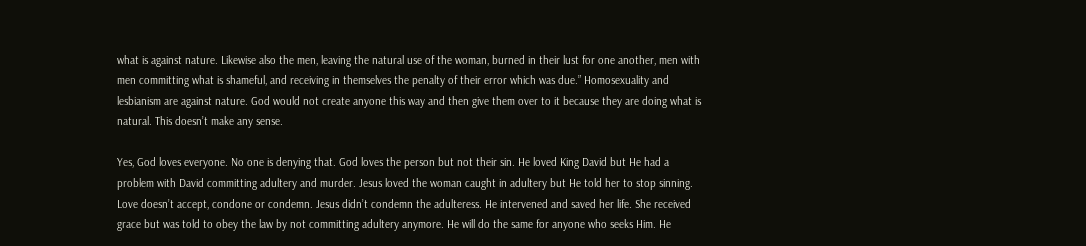what is against nature. Likewise also the men, leaving the natural use of the woman, burned in their lust for one another, men with men committing what is shameful, and receiving in themselves the penalty of their error which was due.” Homosexuality and lesbianism are against nature. God would not create anyone this way and then give them over to it because they are doing what is natural. This doesn’t make any sense.

Yes, God loves everyone. No one is denying that. God loves the person but not their sin. He loved King David but He had a problem with David committing adultery and murder. Jesus loved the woman caught in adultery but He told her to stop sinning. Love doesn’t accept, condone or condemn. Jesus didn’t condemn the adulteress. He intervened and saved her life. She received grace but was told to obey the law by not committing adultery anymore. He will do the same for anyone who seeks Him. He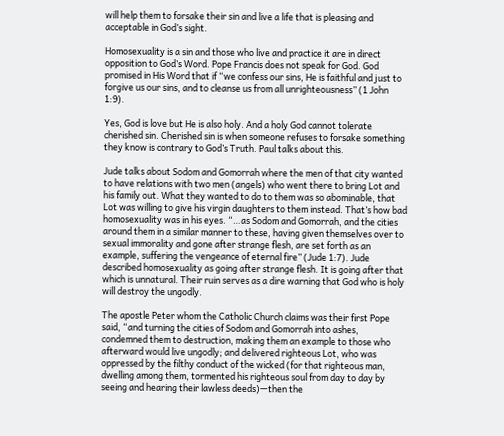will help them to forsake their sin and live a life that is pleasing and acceptable in God’s sight.

Homosexuality is a sin and those who live and practice it are in direct opposition to God’s Word. Pope Francis does not speak for God. God promised in His Word that if “we confess our sins, He is faithful and just to forgive us our sins, and to cleanse us from all unrighteousness” (1 John 1:9).

Yes, God is love but He is also holy. And a holy God cannot tolerate cherished sin. Cherished sin is when someone refuses to forsake something they know is contrary to God’s Truth. Paul talks about this.

Jude talks about Sodom and Gomorrah where the men of that city wanted to have relations with two men (angels) who went there to bring Lot and his family out. What they wanted to do to them was so abominable, that Lot was willing to give his virgin daughters to them instead. That’s how bad homosexuality was in his eyes. “…as Sodom and Gomorrah, and the cities around them in a similar manner to these, having given themselves over to sexual immorality and gone after strange flesh, are set forth as an example, suffering the vengeance of eternal fire” (Jude 1:7). Jude described homosexuality as going after strange flesh. It is going after that which is unnatural. Their ruin serves as a dire warning that God who is holy will destroy the ungodly.

The apostle Peter whom the Catholic Church claims was their first Pope said, “and turning the cities of Sodom and Gomorrah into ashes, condemned them to destruction, making them an example to those who afterward would live ungodly; and delivered righteous Lot, who was oppressed by the filthy conduct of the wicked (for that righteous man, dwelling among them, tormented his righteous soul from day to day by seeing and hearing their lawless deeds)—then the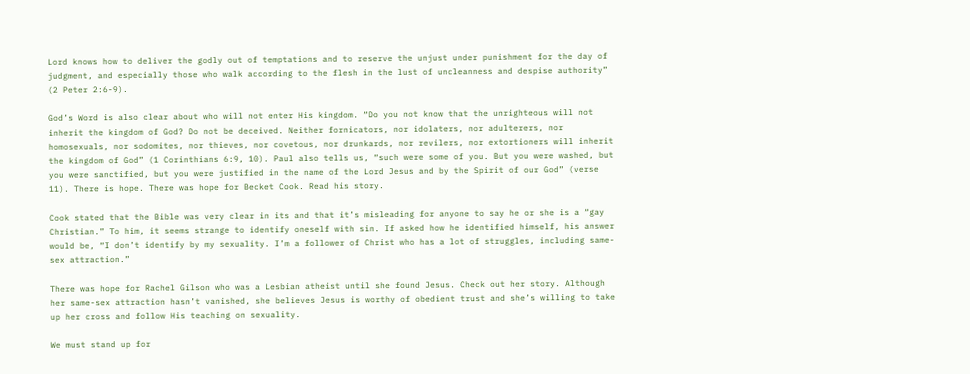Lord knows how to deliver the godly out of temptations and to reserve the unjust under punishment for the day of judgment, and especially those who walk according to the flesh in the lust of uncleanness and despise authority” (2 Peter 2:6-9).

God’s Word is also clear about who will not enter His kingdom. “Do you not know that the unrighteous will not inherit the kingdom of God? Do not be deceived. Neither fornicators, nor idolaters, nor adulterers, nor homosexuals, nor sodomites, nor thieves, nor covetous, nor drunkards, nor revilers, nor extortioners will inherit the kingdom of God” (1 Corinthians 6:9, 10). Paul also tells us, “such were some of you. But you were washed, but you were sanctified, but you were justified in the name of the Lord Jesus and by the Spirit of our God” (verse 11). There is hope. There was hope for Becket Cook. Read his story.

Cook stated that the Bible was very clear in its and that it’s misleading for anyone to say he or she is a “gay Christian.” To him, it seems strange to identify oneself with sin. If asked how he identified himself, his answer would be, “I don’t identify by my sexuality. I’m a follower of Christ who has a lot of struggles, including same-sex attraction.”

There was hope for Rachel Gilson who was a Lesbian atheist until she found Jesus. Check out her story. Although her same-sex attraction hasn’t vanished, she believes Jesus is worthy of obedient trust and she’s willing to take up her cross and follow His teaching on sexuality.

We must stand up for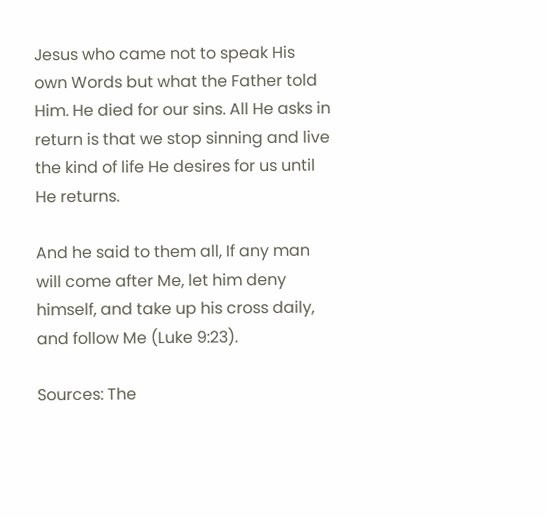Jesus who came not to speak His own Words but what the Father told Him. He died for our sins. All He asks in return is that we stop sinning and live the kind of life He desires for us until He returns.

And he said to them all, If any man will come after Me, let him deny himself, and take up his cross daily, and follow Me (Luke 9:23).

Sources: The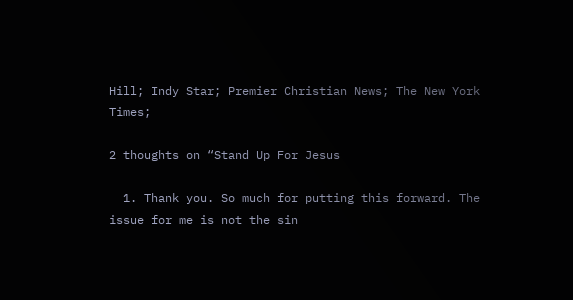Hill; Indy Star; Premier Christian News; The New York Times;

2 thoughts on “Stand Up For Jesus

  1. Thank you. So much for putting this forward. The issue for me is not the sin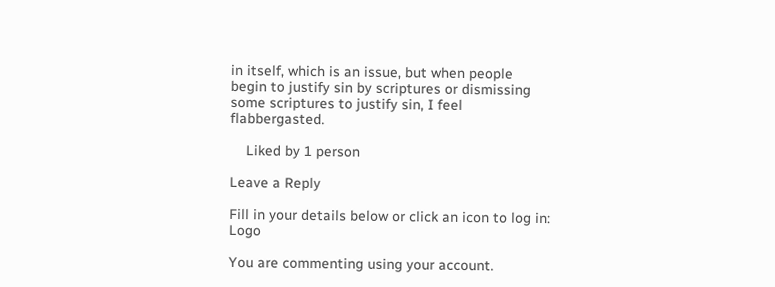in itself, which is an issue, but when people begin to justify sin by scriptures or dismissing some scriptures to justify sin, I feel flabbergasted.

    Liked by 1 person

Leave a Reply

Fill in your details below or click an icon to log in: Logo

You are commenting using your account.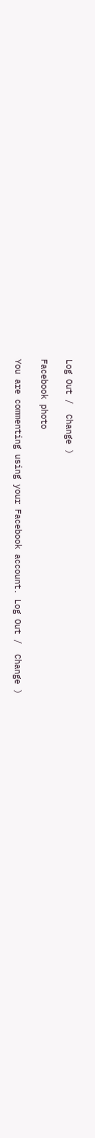Log Out /  Change )

Facebook photo

You are commenting using your Facebook account. Log Out /  Change )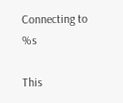Connecting to %s

This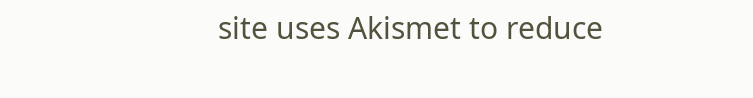site uses Akismet to reduce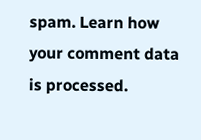spam. Learn how your comment data is processed.